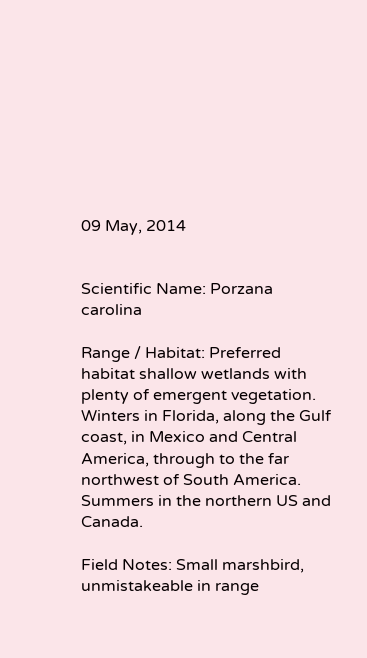09 May, 2014


Scientific Name: Porzana carolina

Range / Habitat: Preferred habitat shallow wetlands with plenty of emergent vegetation. Winters in Florida, along the Gulf coast, in Mexico and Central America, through to the far northwest of South America. Summers in the northern US and Canada.

Field Notes: Small marshbird, unmistakeable in range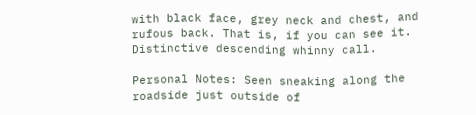with black face, grey neck and chest, and rufous back. That is, if you can see it. Distinctive descending whinny call.

Personal Notes: Seen sneaking along the roadside just outside of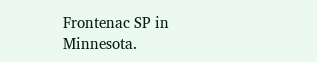Frontenac SP in Minnesota.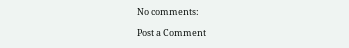No comments:

Post a Comment